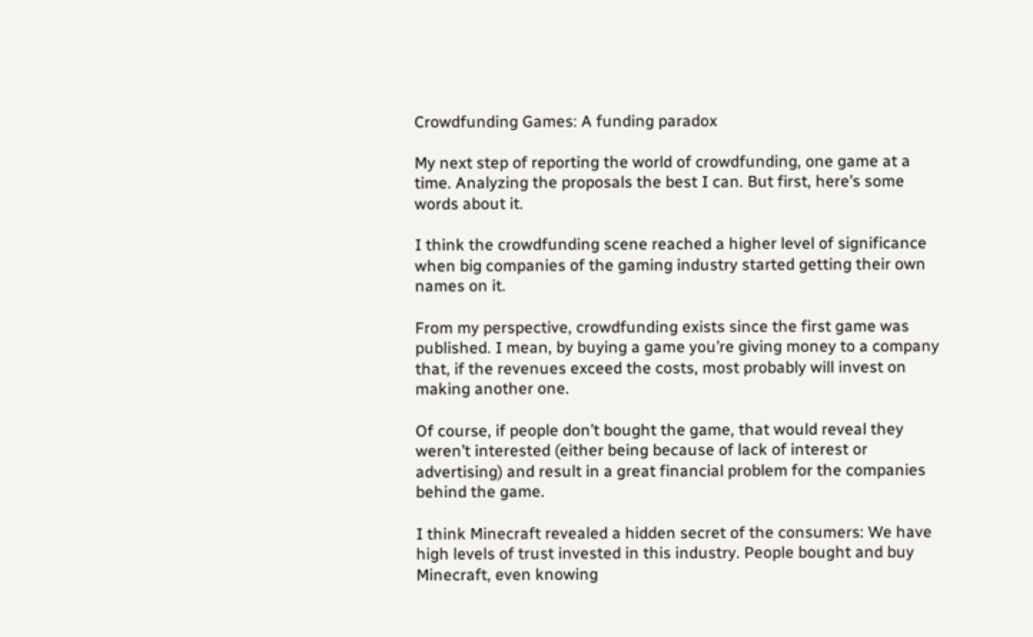Crowdfunding Games: A funding paradox

My next step of reporting the world of crowdfunding, one game at a time. Analyzing the proposals the best I can. But first, here’s some words about it.

I think the crowdfunding scene reached a higher level of significance when big companies of the gaming industry started getting their own names on it.

From my perspective, crowdfunding exists since the first game was published. I mean, by buying a game you’re giving money to a company that, if the revenues exceed the costs, most probably will invest on making another one.

Of course, if people don’t bought the game, that would reveal they weren’t interested (either being because of lack of interest or advertising) and result in a great financial problem for the companies behind the game.

I think Minecraft revealed a hidden secret of the consumers: We have high levels of trust invested in this industry. People bought and buy Minecraft, even knowing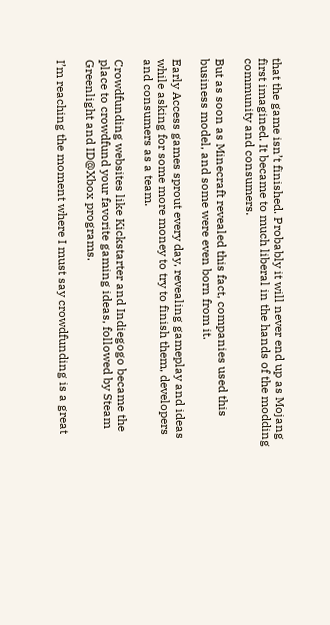that the game isn’t finished. Probably it will never end up as Mojang first imagined. It became to much liberal in the hands of the modding community and consumers.

But as soon as Minecraft revealed this fact, companies used this business model, and some were even born from it.

Early Access games sprout every day, revealing gameplay and ideas while asking for some more money to try to finish them, developers and consumers as a team.

Crowdfunding websites like Kickstarter and Indiegogo became the place to crowdfund your favorite gaming ideas, followed by Steam Greenlight and ID@Xbox programs.

I’m reaching the moment where I must say crowdfunding is a great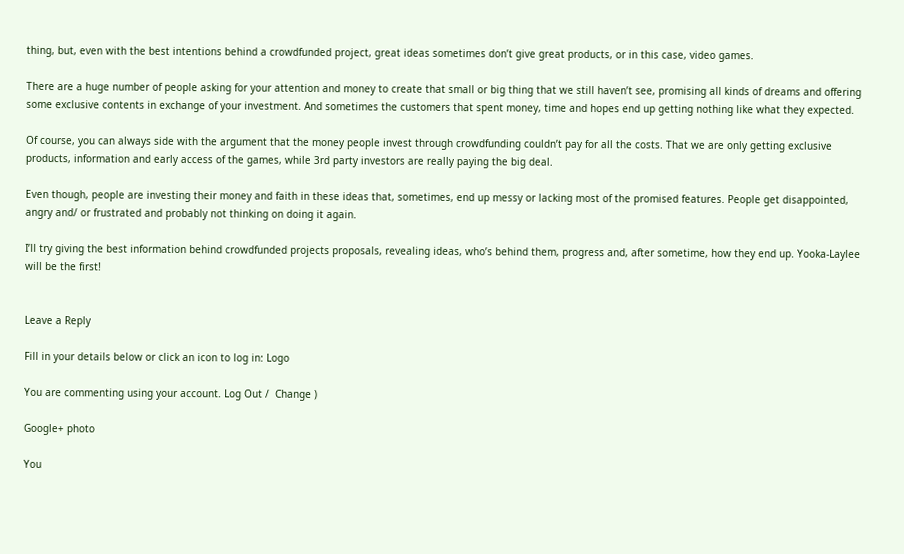thing, but, even with the best intentions behind a crowdfunded project, great ideas sometimes don’t give great products, or in this case, video games.

There are a huge number of people asking for your attention and money to create that small or big thing that we still haven’t see, promising all kinds of dreams and offering some exclusive contents in exchange of your investment. And sometimes the customers that spent money, time and hopes end up getting nothing like what they expected.

Of course, you can always side with the argument that the money people invest through crowdfunding couldn’t pay for all the costs. That we are only getting exclusive products, information and early access of the games, while 3rd party investors are really paying the big deal.

Even though, people are investing their money and faith in these ideas that, sometimes, end up messy or lacking most of the promised features. People get disappointed,  angry and/ or frustrated and probably not thinking on doing it again.

I’ll try giving the best information behind crowdfunded projects proposals, revealing ideas, who’s behind them, progress and, after sometime, how they end up. Yooka-Laylee will be the first!


Leave a Reply

Fill in your details below or click an icon to log in: Logo

You are commenting using your account. Log Out /  Change )

Google+ photo

You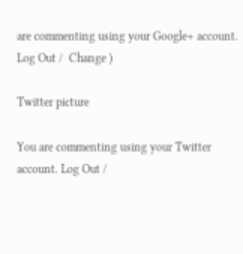are commenting using your Google+ account. Log Out /  Change )

Twitter picture

You are commenting using your Twitter account. Log Out /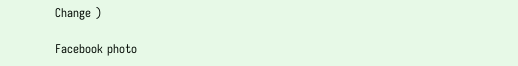Change )

Facebook photo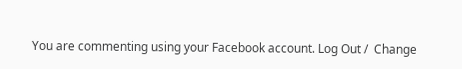You are commenting using your Facebook account. Log Out /  Change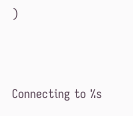)


Connecting to %s